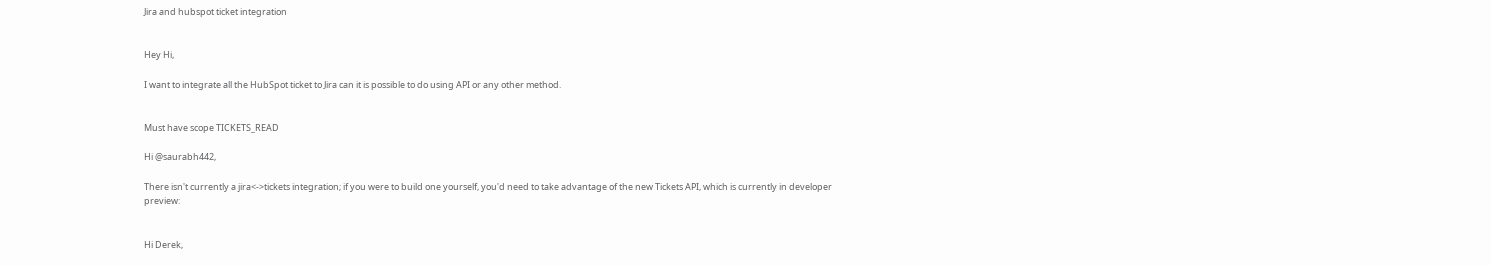Jira and hubspot ticket integration


Hey Hi,

I want to integrate all the HubSpot ticket to Jira can it is possible to do using API or any other method.


Must have scope TICKETS_READ

Hi @saurabh442,

There isn't currently a jira<->tickets integration; if you were to build one yourself, you'd need to take advantage of the new Tickets API, which is currently in developer preview:


Hi Derek,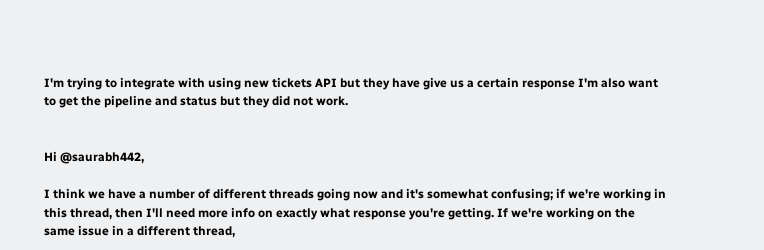I'm trying to integrate with using new tickets API but they have give us a certain response I'm also want to get the pipeline and status but they did not work.


Hi @saurabh442,

I think we have a number of different threads going now and it's somewhat confusing; if we're working in this thread, then I'll need more info on exactly what response you're getting. If we're working on the same issue in a different thread,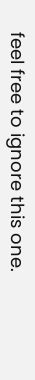feel free to ignore this one.